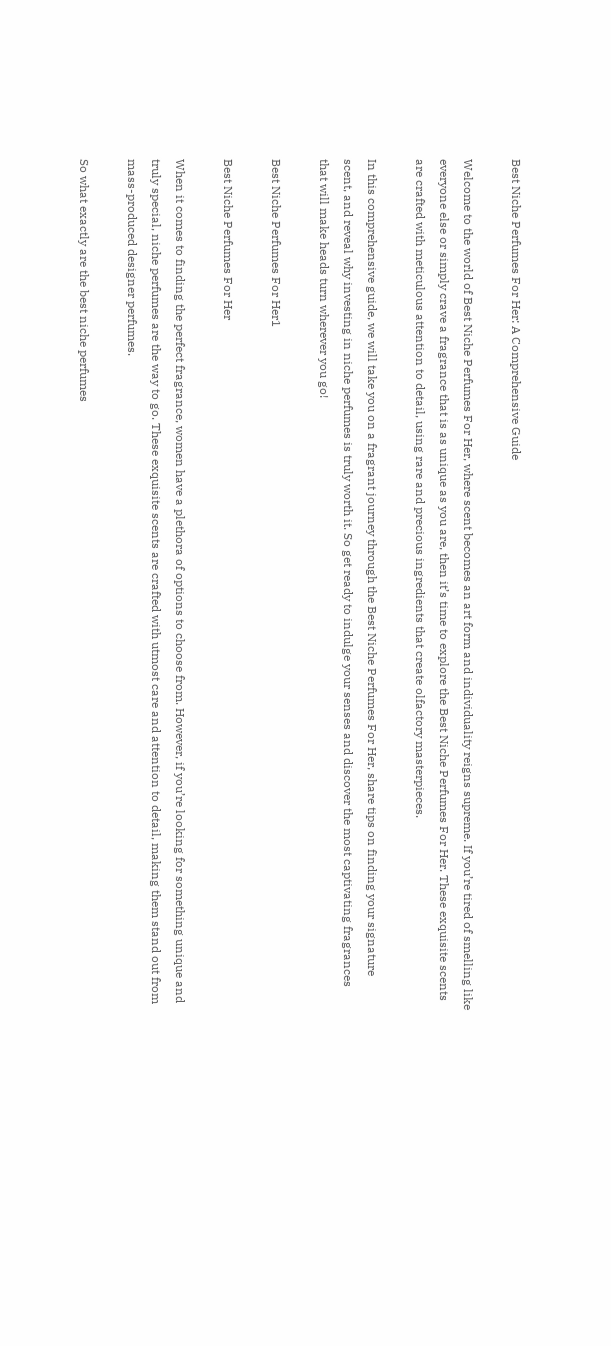Best Niche Perfumes For Her: A Comprehensive Guide

Welcome to the world of Best Niche Perfumes For Her, where scent becomes an art form and individuality reigns supreme. If you’re tired of smelling like everyone else or simply crave a fragrance that is as unique as you are, then it’s time to explore the Best Niche Perfumes For Her. These exquisite scents are crafted with meticulous attention to detail, using rare and precious ingredients that create olfactory masterpieces.

In this comprehensive guide, we will take you on a fragrant journey through the Best Niche Perfumes For Her, share tips on finding your signature scent, and reveal why investing in niche perfumes is truly worth it. So get ready to indulge your senses and discover the most captivating fragrances that will make heads turn wherever you go!

Best Niche Perfumes For Her1

Best Niche Perfumes For Her

When it comes to finding the perfect fragrance, women have a plethora of options to choose from. However, if you’re looking for something unique and truly special, niche perfumes are the way to go. These exquisite scents are crafted with utmost care and attention to detail, making them stand out from mass-produced designer perfumes.

So what exactly are the best niche perfumes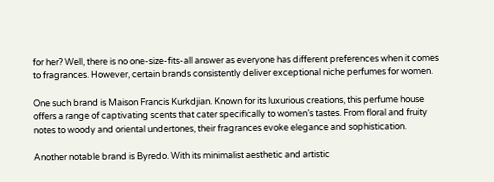for her? Well, there is no one-size-fits-all answer as everyone has different preferences when it comes to fragrances. However, certain brands consistently deliver exceptional niche perfumes for women.

One such brand is Maison Francis Kurkdjian. Known for its luxurious creations, this perfume house offers a range of captivating scents that cater specifically to women’s tastes. From floral and fruity notes to woody and oriental undertones, their fragrances evoke elegance and sophistication.

Another notable brand is Byredo. With its minimalist aesthetic and artistic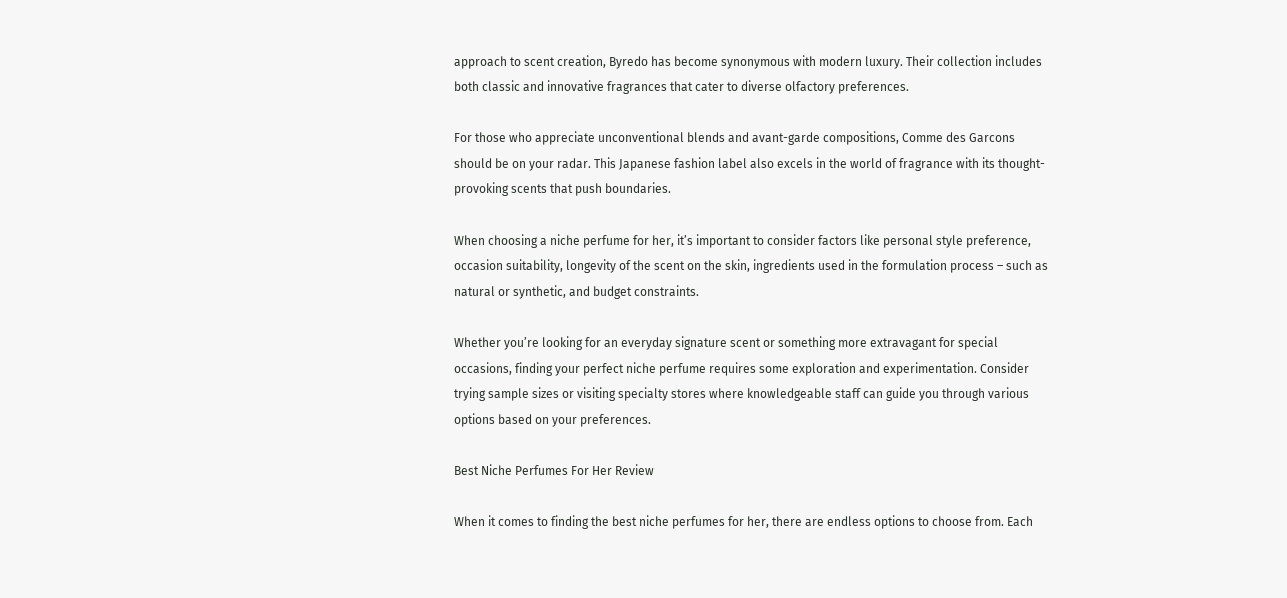approach to scent creation, Byredo has become synonymous with modern luxury. Their collection includes both classic and innovative fragrances that cater to diverse olfactory preferences.

For those who appreciate unconventional blends and avant-garde compositions, Comme des Garcons should be on your radar. This Japanese fashion label also excels in the world of fragrance with its thought-provoking scents that push boundaries.

When choosing a niche perfume for her, it’s important to consider factors like personal style preference, occasion suitability, longevity of the scent on the skin, ingredients used in the formulation process – such as natural or synthetic, and budget constraints.

Whether you’re looking for an everyday signature scent or something more extravagant for special occasions, finding your perfect niche perfume requires some exploration and experimentation. Consider trying sample sizes or visiting specialty stores where knowledgeable staff can guide you through various options based on your preferences.

Best Niche Perfumes For Her Review

When it comes to finding the best niche perfumes for her, there are endless options to choose from. Each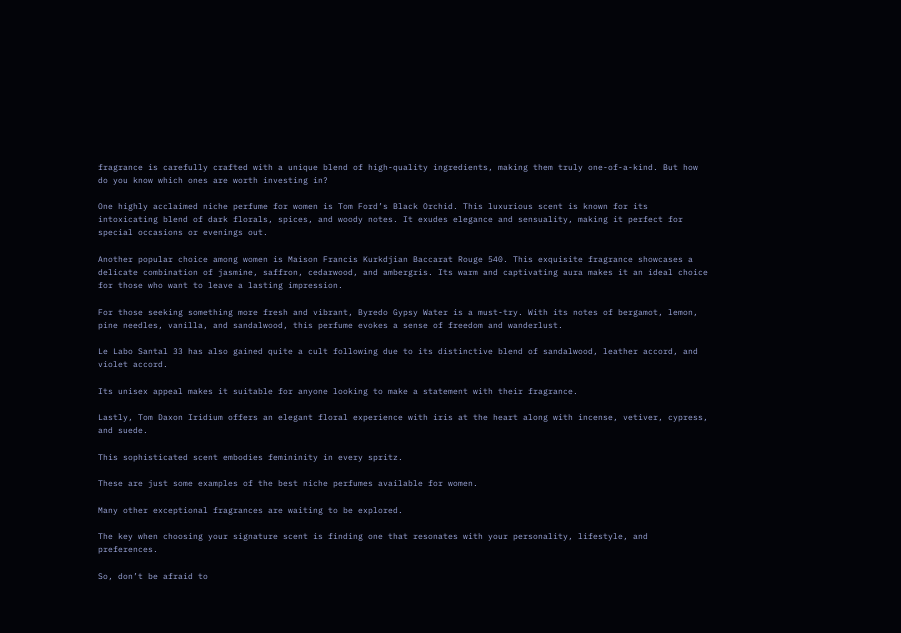fragrance is carefully crafted with a unique blend of high-quality ingredients, making them truly one-of-a-kind. But how do you know which ones are worth investing in?

One highly acclaimed niche perfume for women is Tom Ford’s Black Orchid. This luxurious scent is known for its intoxicating blend of dark florals, spices, and woody notes. It exudes elegance and sensuality, making it perfect for special occasions or evenings out.

Another popular choice among women is Maison Francis Kurkdjian Baccarat Rouge 540. This exquisite fragrance showcases a delicate combination of jasmine, saffron, cedarwood, and ambergris. Its warm and captivating aura makes it an ideal choice for those who want to leave a lasting impression.

For those seeking something more fresh and vibrant, Byredo Gypsy Water is a must-try. With its notes of bergamot, lemon, pine needles, vanilla, and sandalwood, this perfume evokes a sense of freedom and wanderlust.

Le Labo Santal 33 has also gained quite a cult following due to its distinctive blend of sandalwood, leather accord, and violet accord.

Its unisex appeal makes it suitable for anyone looking to make a statement with their fragrance.

Lastly, Tom Daxon Iridium offers an elegant floral experience with iris at the heart along with incense, vetiver, cypress, and suede.

This sophisticated scent embodies femininity in every spritz.

These are just some examples of the best niche perfumes available for women.

Many other exceptional fragrances are waiting to be explored.

The key when choosing your signature scent is finding one that resonates with your personality, lifestyle, and preferences.

So, don’t be afraid to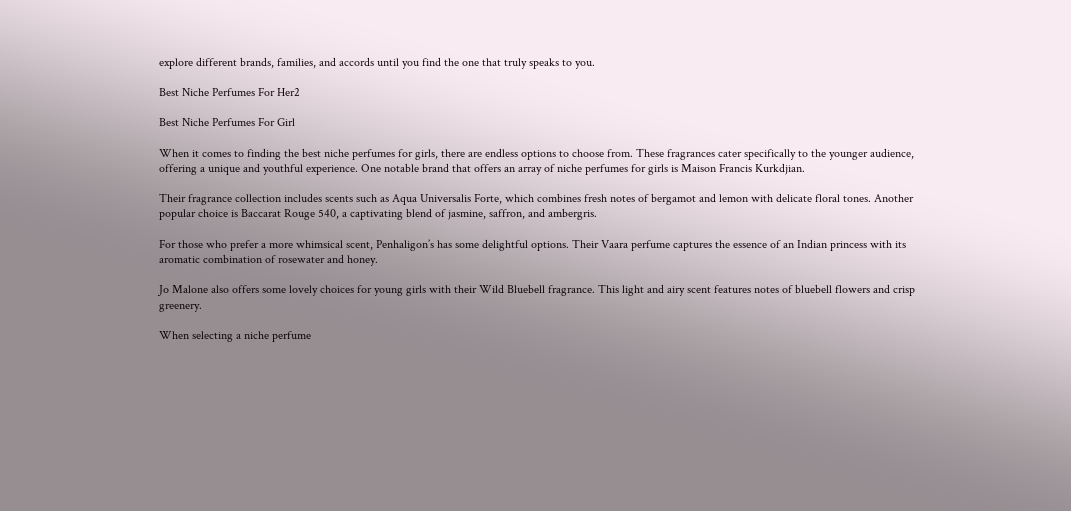explore different brands, families, and accords until you find the one that truly speaks to you.

Best Niche Perfumes For Her2

Best Niche Perfumes For Girl

When it comes to finding the best niche perfumes for girls, there are endless options to choose from. These fragrances cater specifically to the younger audience, offering a unique and youthful experience. One notable brand that offers an array of niche perfumes for girls is Maison Francis Kurkdjian.

Their fragrance collection includes scents such as Aqua Universalis Forte, which combines fresh notes of bergamot and lemon with delicate floral tones. Another popular choice is Baccarat Rouge 540, a captivating blend of jasmine, saffron, and ambergris.

For those who prefer a more whimsical scent, Penhaligon’s has some delightful options. Their Vaara perfume captures the essence of an Indian princess with its aromatic combination of rosewater and honey.

Jo Malone also offers some lovely choices for young girls with their Wild Bluebell fragrance. This light and airy scent features notes of bluebell flowers and crisp greenery.

When selecting a niche perfume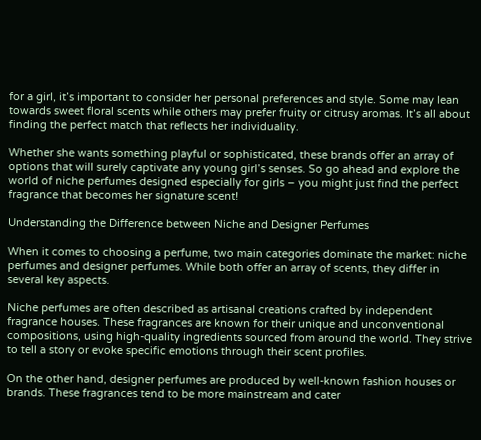for a girl, it’s important to consider her personal preferences and style. Some may lean towards sweet floral scents while others may prefer fruity or citrusy aromas. It’s all about finding the perfect match that reflects her individuality.

Whether she wants something playful or sophisticated, these brands offer an array of options that will surely captivate any young girl’s senses. So go ahead and explore the world of niche perfumes designed especially for girls – you might just find the perfect fragrance that becomes her signature scent!

Understanding the Difference between Niche and Designer Perfumes

When it comes to choosing a perfume, two main categories dominate the market: niche perfumes and designer perfumes. While both offer an array of scents, they differ in several key aspects.

Niche perfumes are often described as artisanal creations crafted by independent fragrance houses. These fragrances are known for their unique and unconventional compositions, using high-quality ingredients sourced from around the world. They strive to tell a story or evoke specific emotions through their scent profiles.

On the other hand, designer perfumes are produced by well-known fashion houses or brands. These fragrances tend to be more mainstream and cater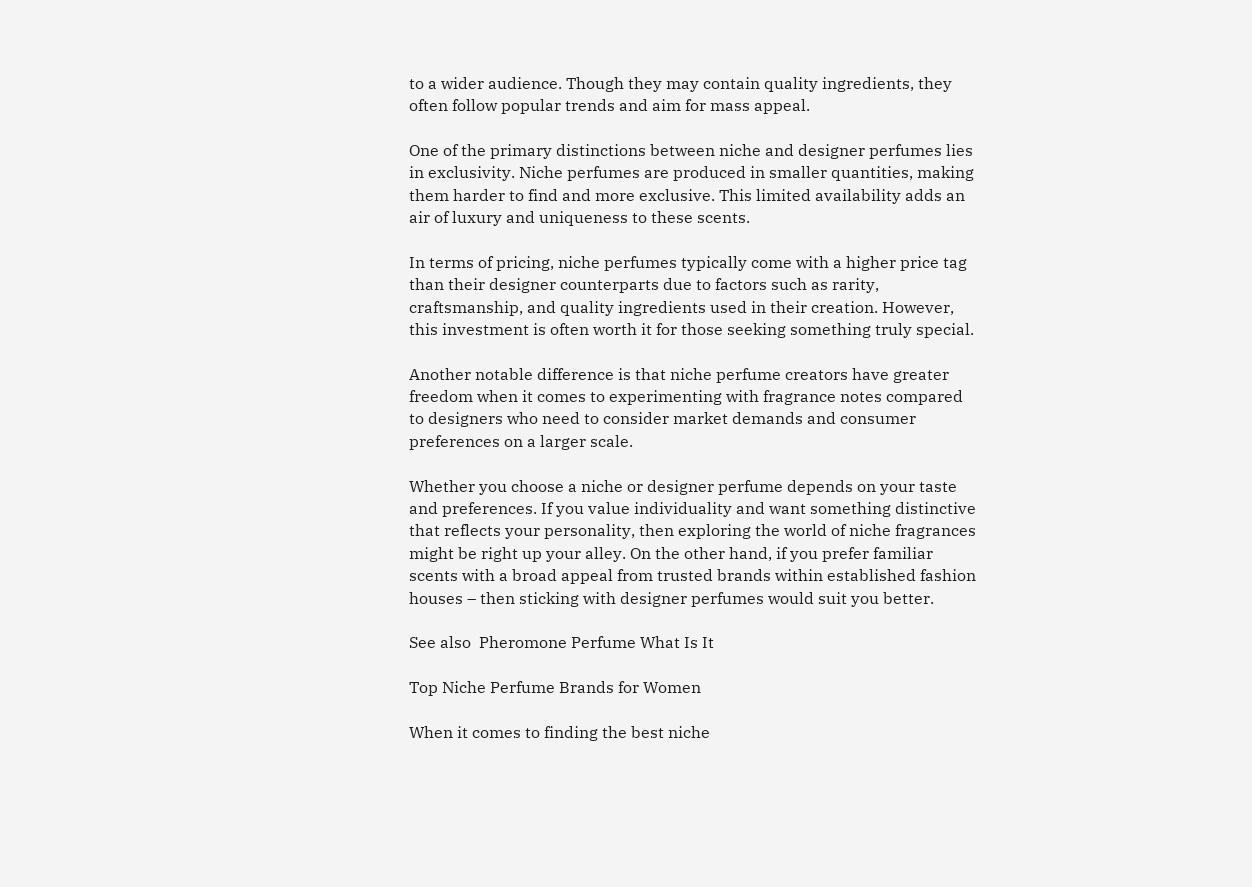to a wider audience. Though they may contain quality ingredients, they often follow popular trends and aim for mass appeal.

One of the primary distinctions between niche and designer perfumes lies in exclusivity. Niche perfumes are produced in smaller quantities, making them harder to find and more exclusive. This limited availability adds an air of luxury and uniqueness to these scents.

In terms of pricing, niche perfumes typically come with a higher price tag than their designer counterparts due to factors such as rarity, craftsmanship, and quality ingredients used in their creation. However, this investment is often worth it for those seeking something truly special.

Another notable difference is that niche perfume creators have greater freedom when it comes to experimenting with fragrance notes compared to designers who need to consider market demands and consumer preferences on a larger scale.

Whether you choose a niche or designer perfume depends on your taste and preferences. If you value individuality and want something distinctive that reflects your personality, then exploring the world of niche fragrances might be right up your alley. On the other hand, if you prefer familiar scents with a broad appeal from trusted brands within established fashion houses – then sticking with designer perfumes would suit you better.

See also  Pheromone Perfume What Is It

Top Niche Perfume Brands for Women

When it comes to finding the best niche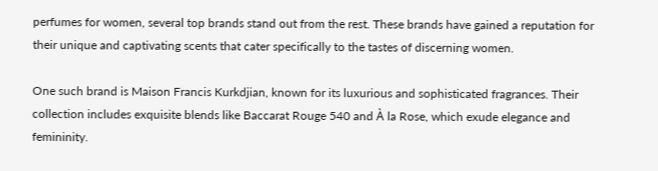perfumes for women, several top brands stand out from the rest. These brands have gained a reputation for their unique and captivating scents that cater specifically to the tastes of discerning women.

One such brand is Maison Francis Kurkdjian, known for its luxurious and sophisticated fragrances. Their collection includes exquisite blends like Baccarat Rouge 540 and À la Rose, which exude elegance and femininity.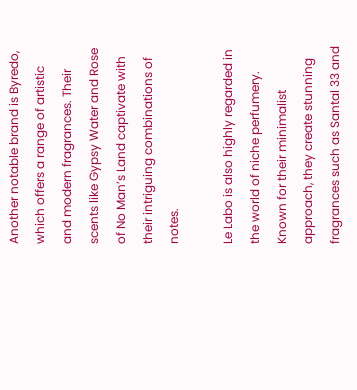Another notable brand is Byredo, which offers a range of artistic and modern fragrances. Their scents like Gypsy Water and Rose of No Man’s Land captivate with their intriguing combinations of notes.

Le Labo is also highly regarded in the world of niche perfumery. Known for their minimalist approach, they create stunning fragrances such as Santal 33 and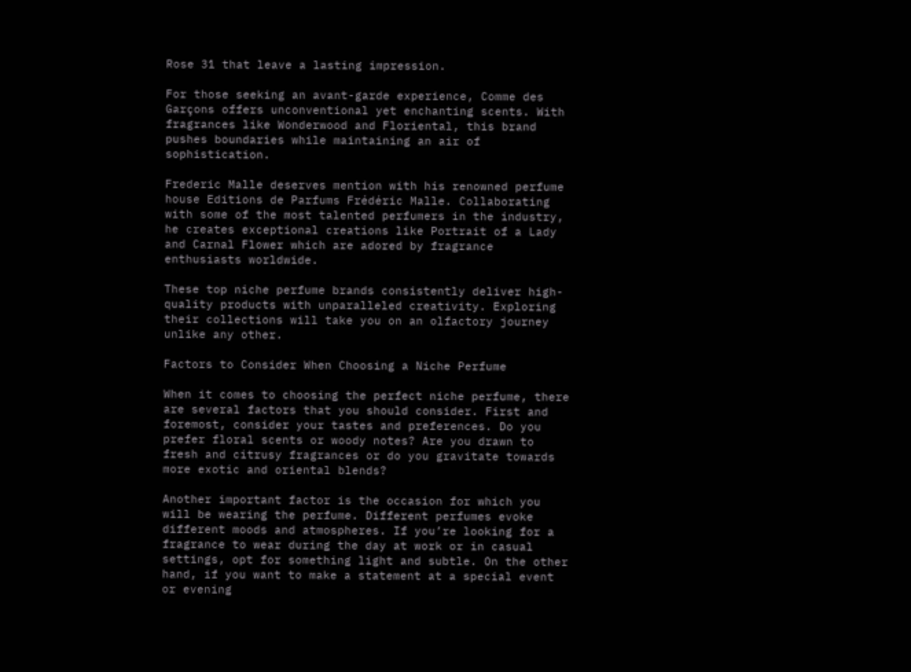Rose 31 that leave a lasting impression.

For those seeking an avant-garde experience, Comme des Garçons offers unconventional yet enchanting scents. With fragrances like Wonderwood and Floriental, this brand pushes boundaries while maintaining an air of sophistication.

Frederic Malle deserves mention with his renowned perfume house Editions de Parfums Frédéric Malle. Collaborating with some of the most talented perfumers in the industry, he creates exceptional creations like Portrait of a Lady and Carnal Flower which are adored by fragrance enthusiasts worldwide.

These top niche perfume brands consistently deliver high-quality products with unparalleled creativity. Exploring their collections will take you on an olfactory journey unlike any other.

Factors to Consider When Choosing a Niche Perfume

When it comes to choosing the perfect niche perfume, there are several factors that you should consider. First and foremost, consider your tastes and preferences. Do you prefer floral scents or woody notes? Are you drawn to fresh and citrusy fragrances or do you gravitate towards more exotic and oriental blends?

Another important factor is the occasion for which you will be wearing the perfume. Different perfumes evoke different moods and atmospheres. If you’re looking for a fragrance to wear during the day at work or in casual settings, opt for something light and subtle. On the other hand, if you want to make a statement at a special event or evening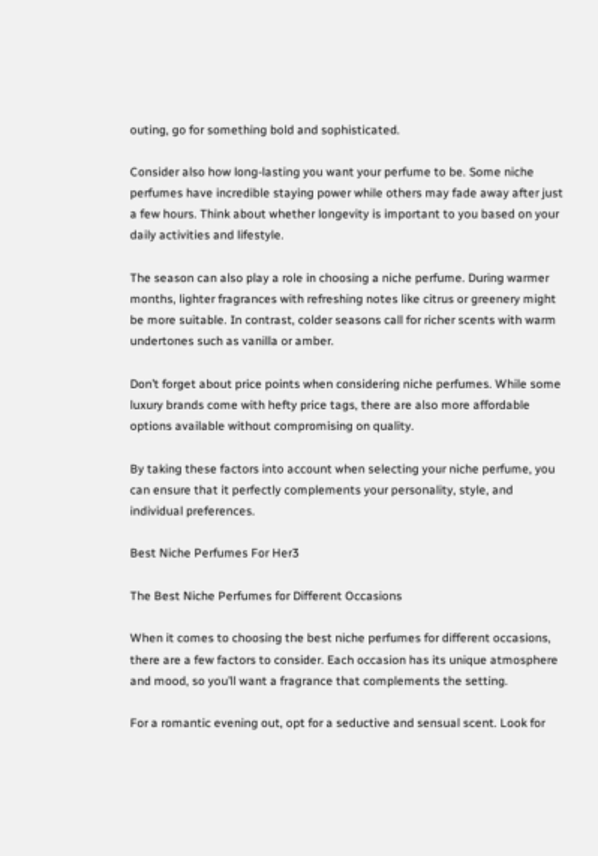outing, go for something bold and sophisticated.

Consider also how long-lasting you want your perfume to be. Some niche perfumes have incredible staying power while others may fade away after just a few hours. Think about whether longevity is important to you based on your daily activities and lifestyle.

The season can also play a role in choosing a niche perfume. During warmer months, lighter fragrances with refreshing notes like citrus or greenery might be more suitable. In contrast, colder seasons call for richer scents with warm undertones such as vanilla or amber.

Don’t forget about price points when considering niche perfumes. While some luxury brands come with hefty price tags, there are also more affordable options available without compromising on quality.

By taking these factors into account when selecting your niche perfume, you can ensure that it perfectly complements your personality, style, and individual preferences.

Best Niche Perfumes For Her3

The Best Niche Perfumes for Different Occasions

When it comes to choosing the best niche perfumes for different occasions, there are a few factors to consider. Each occasion has its unique atmosphere and mood, so you’ll want a fragrance that complements the setting.

For a romantic evening out, opt for a seductive and sensual scent. Look for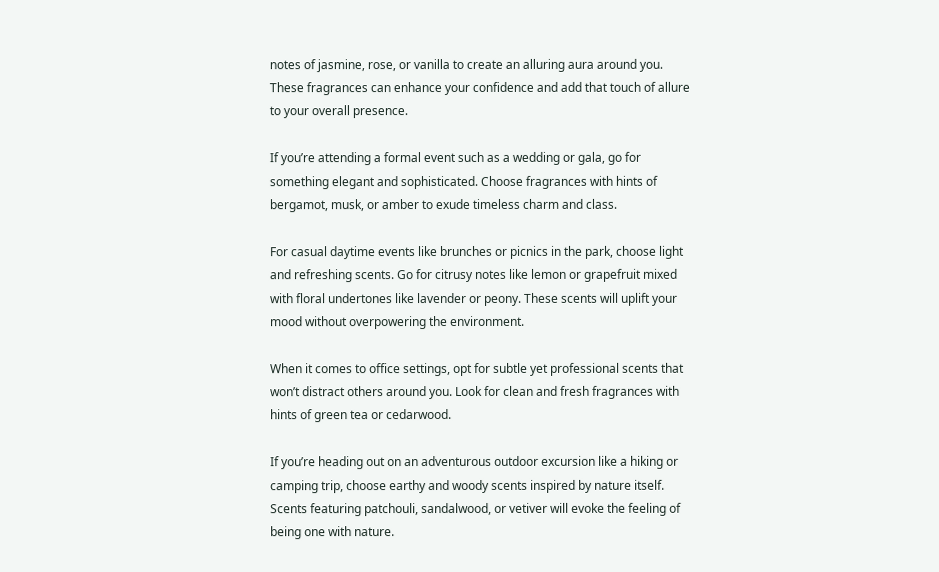notes of jasmine, rose, or vanilla to create an alluring aura around you. These fragrances can enhance your confidence and add that touch of allure to your overall presence.

If you’re attending a formal event such as a wedding or gala, go for something elegant and sophisticated. Choose fragrances with hints of bergamot, musk, or amber to exude timeless charm and class.

For casual daytime events like brunches or picnics in the park, choose light and refreshing scents. Go for citrusy notes like lemon or grapefruit mixed with floral undertones like lavender or peony. These scents will uplift your mood without overpowering the environment.

When it comes to office settings, opt for subtle yet professional scents that won’t distract others around you. Look for clean and fresh fragrances with hints of green tea or cedarwood.

If you’re heading out on an adventurous outdoor excursion like a hiking or camping trip, choose earthy and woody scents inspired by nature itself. Scents featuring patchouli, sandalwood, or vetiver will evoke the feeling of being one with nature.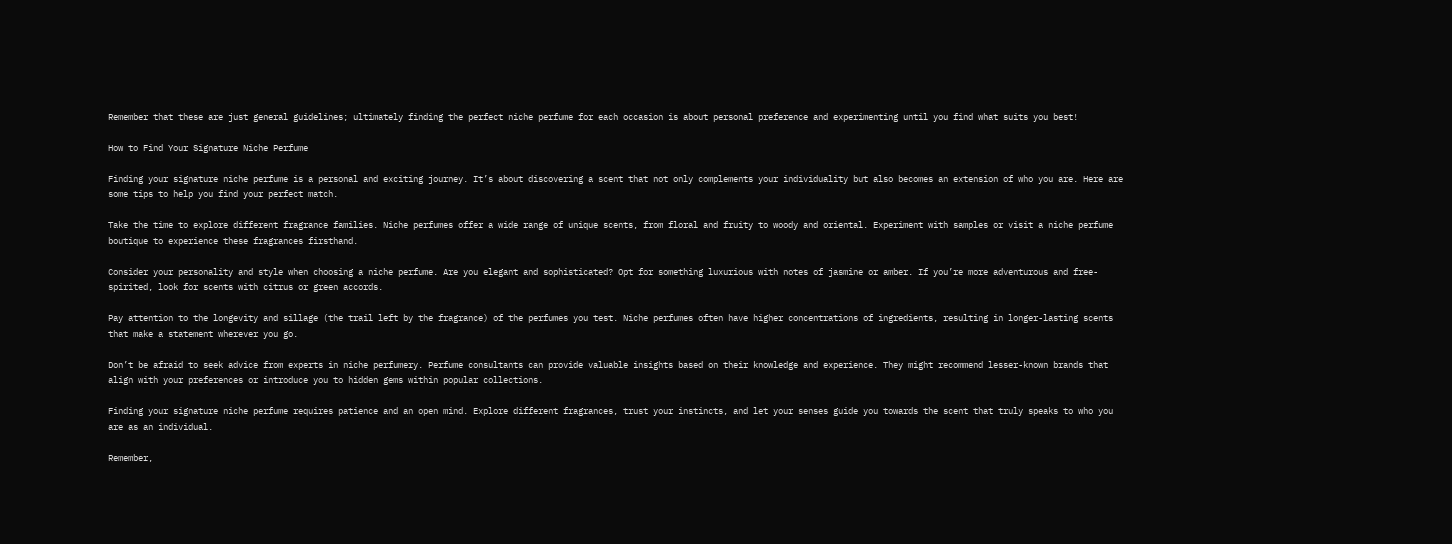Remember that these are just general guidelines; ultimately finding the perfect niche perfume for each occasion is about personal preference and experimenting until you find what suits you best!

How to Find Your Signature Niche Perfume

Finding your signature niche perfume is a personal and exciting journey. It’s about discovering a scent that not only complements your individuality but also becomes an extension of who you are. Here are some tips to help you find your perfect match.

Take the time to explore different fragrance families. Niche perfumes offer a wide range of unique scents, from floral and fruity to woody and oriental. Experiment with samples or visit a niche perfume boutique to experience these fragrances firsthand.

Consider your personality and style when choosing a niche perfume. Are you elegant and sophisticated? Opt for something luxurious with notes of jasmine or amber. If you’re more adventurous and free-spirited, look for scents with citrus or green accords.

Pay attention to the longevity and sillage (the trail left by the fragrance) of the perfumes you test. Niche perfumes often have higher concentrations of ingredients, resulting in longer-lasting scents that make a statement wherever you go.

Don’t be afraid to seek advice from experts in niche perfumery. Perfume consultants can provide valuable insights based on their knowledge and experience. They might recommend lesser-known brands that align with your preferences or introduce you to hidden gems within popular collections.

Finding your signature niche perfume requires patience and an open mind. Explore different fragrances, trust your instincts, and let your senses guide you towards the scent that truly speaks to who you are as an individual.

Remember,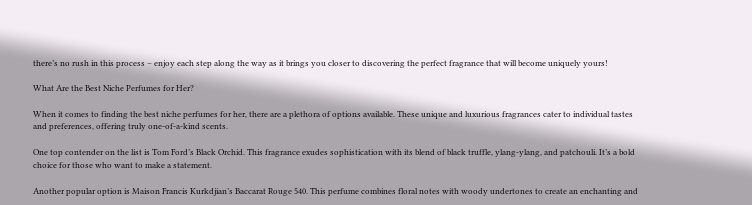there’s no rush in this process – enjoy each step along the way as it brings you closer to discovering the perfect fragrance that will become uniquely yours!

What Are the Best Niche Perfumes for Her?

When it comes to finding the best niche perfumes for her, there are a plethora of options available. These unique and luxurious fragrances cater to individual tastes and preferences, offering truly one-of-a-kind scents.

One top contender on the list is Tom Ford’s Black Orchid. This fragrance exudes sophistication with its blend of black truffle, ylang-ylang, and patchouli. It’s a bold choice for those who want to make a statement.

Another popular option is Maison Francis Kurkdjian’s Baccarat Rouge 540. This perfume combines floral notes with woody undertones to create an enchanting and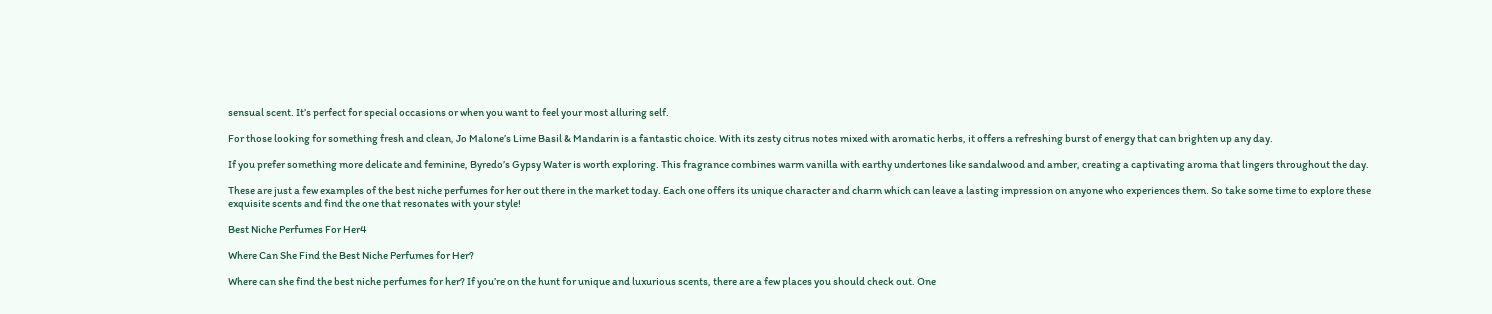sensual scent. It’s perfect for special occasions or when you want to feel your most alluring self.

For those looking for something fresh and clean, Jo Malone’s Lime Basil & Mandarin is a fantastic choice. With its zesty citrus notes mixed with aromatic herbs, it offers a refreshing burst of energy that can brighten up any day.

If you prefer something more delicate and feminine, Byredo’s Gypsy Water is worth exploring. This fragrance combines warm vanilla with earthy undertones like sandalwood and amber, creating a captivating aroma that lingers throughout the day.

These are just a few examples of the best niche perfumes for her out there in the market today. Each one offers its unique character and charm which can leave a lasting impression on anyone who experiences them. So take some time to explore these exquisite scents and find the one that resonates with your style!

Best Niche Perfumes For Her4

Where Can She Find the Best Niche Perfumes for Her?

Where can she find the best niche perfumes for her? If you’re on the hunt for unique and luxurious scents, there are a few places you should check out. One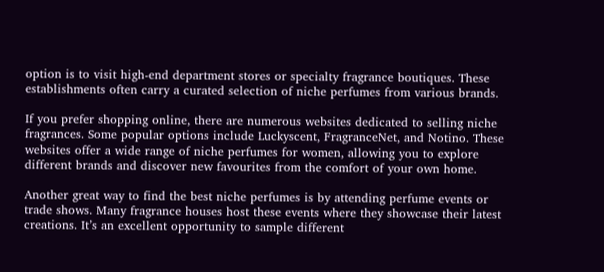option is to visit high-end department stores or specialty fragrance boutiques. These establishments often carry a curated selection of niche perfumes from various brands.

If you prefer shopping online, there are numerous websites dedicated to selling niche fragrances. Some popular options include Luckyscent, FragranceNet, and Notino. These websites offer a wide range of niche perfumes for women, allowing you to explore different brands and discover new favourites from the comfort of your own home.

Another great way to find the best niche perfumes is by attending perfume events or trade shows. Many fragrance houses host these events where they showcase their latest creations. It’s an excellent opportunity to sample different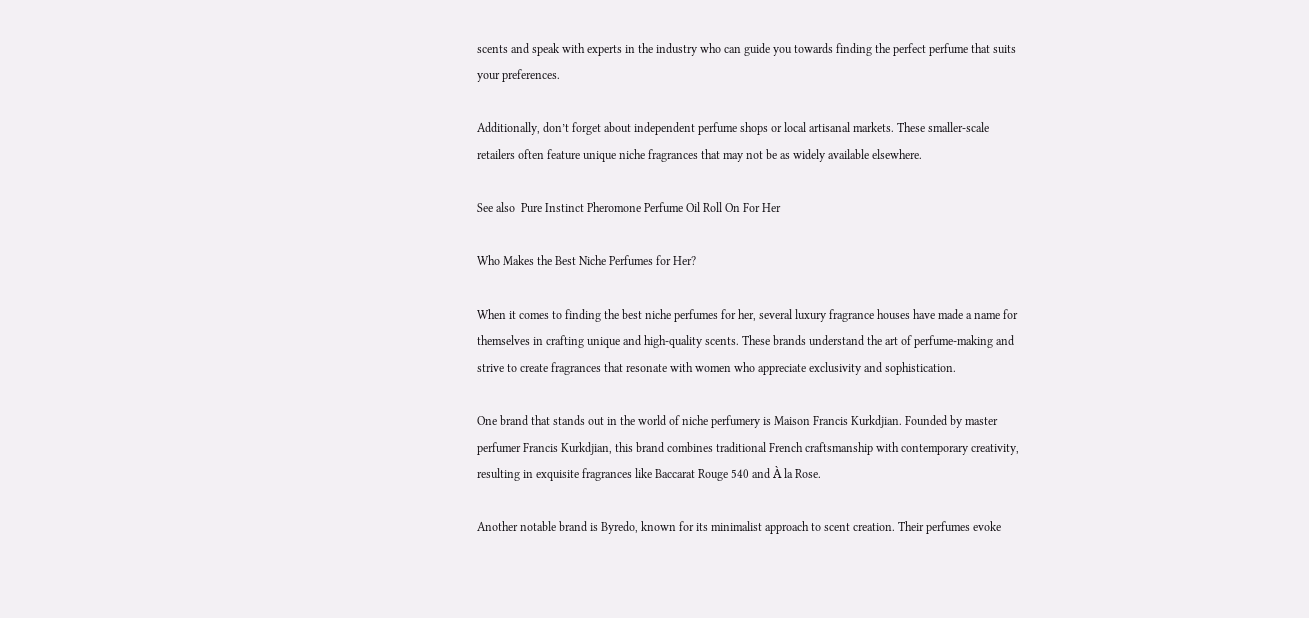scents and speak with experts in the industry who can guide you towards finding the perfect perfume that suits your preferences.

Additionally, don’t forget about independent perfume shops or local artisanal markets. These smaller-scale retailers often feature unique niche fragrances that may not be as widely available elsewhere.

See also  Pure Instinct Pheromone Perfume Oil Roll On For Her

Who Makes the Best Niche Perfumes for Her?

When it comes to finding the best niche perfumes for her, several luxury fragrance houses have made a name for themselves in crafting unique and high-quality scents. These brands understand the art of perfume-making and strive to create fragrances that resonate with women who appreciate exclusivity and sophistication.

One brand that stands out in the world of niche perfumery is Maison Francis Kurkdjian. Founded by master perfumer Francis Kurkdjian, this brand combines traditional French craftsmanship with contemporary creativity, resulting in exquisite fragrances like Baccarat Rouge 540 and À la Rose.

Another notable brand is Byredo, known for its minimalist approach to scent creation. Their perfumes evoke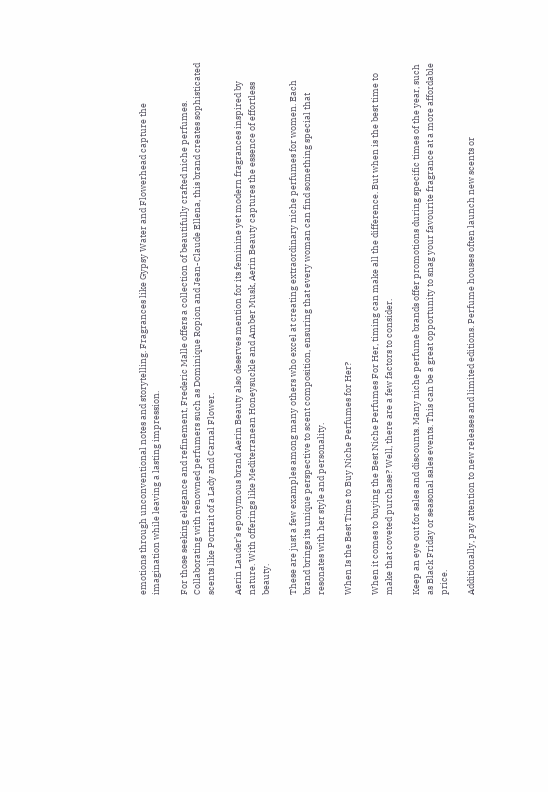emotions through unconventional notes and storytelling. Fragrances like Gypsy Water and Flowerhead capture the imagination while leaving a lasting impression.

For those seeking elegance and refinement, Frederic Malle offers a collection of beautifully crafted niche perfumes. Collaborating with renowned perfumers such as Dominique Ropion and Jean-Claude Ellena, this brand creates sophisticated scents like Portrait of a Lady and Carnal Flower.

Aerin Lauder’s eponymous brand Aerin Beauty also deserves mention for its feminine yet modern fragrances inspired by nature. With offerings like Mediterranean Honeysuckle and Amber Musk, Aerin Beauty captures the essence of effortless beauty.

These are just a few examples among many others who excel at creating extraordinary niche perfumes for women. Each brand brings its unique perspective to scent composition, ensuring that every woman can find something special that resonates with her style and personality.

When Is the Best Time to Buy Niche Perfumes for Her?

When it comes to buying the Best Niche Perfumes For Her, timing can make all the difference. But when is the best time to make that coveted purchase? Well, there are a few factors to consider.

Keep an eye out for sales and discounts. Many niche perfume brands offer promotions during specific times of the year, such as Black Friday or seasonal sales events. This can be a great opportunity to snag your favourite fragrance at a more affordable price.

Additionally, pay attention to new releases and limited editions. Perfume houses often launch new scents or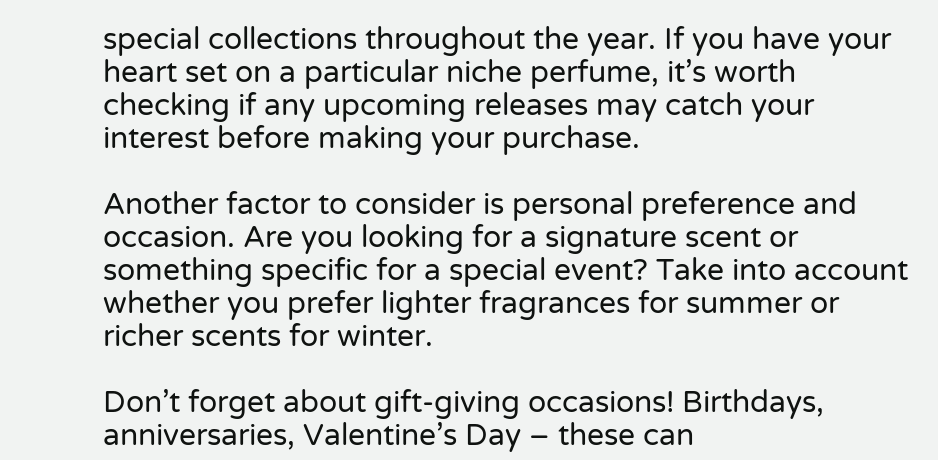special collections throughout the year. If you have your heart set on a particular niche perfume, it’s worth checking if any upcoming releases may catch your interest before making your purchase.

Another factor to consider is personal preference and occasion. Are you looking for a signature scent or something specific for a special event? Take into account whether you prefer lighter fragrances for summer or richer scents for winter.

Don’t forget about gift-giving occasions! Birthdays, anniversaries, Valentine’s Day – these can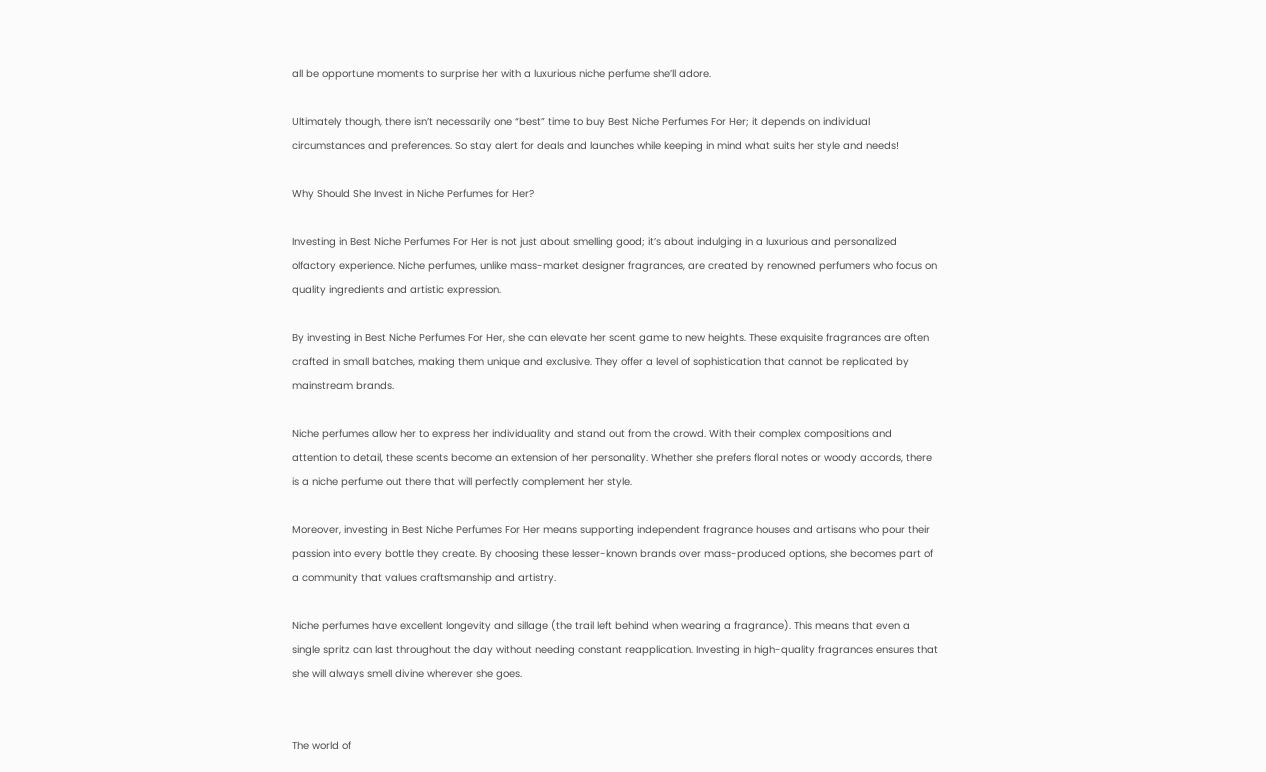all be opportune moments to surprise her with a luxurious niche perfume she’ll adore.

Ultimately though, there isn’t necessarily one “best” time to buy Best Niche Perfumes For Her; it depends on individual circumstances and preferences. So stay alert for deals and launches while keeping in mind what suits her style and needs!

Why Should She Invest in Niche Perfumes for Her?

Investing in Best Niche Perfumes For Her is not just about smelling good; it’s about indulging in a luxurious and personalized olfactory experience. Niche perfumes, unlike mass-market designer fragrances, are created by renowned perfumers who focus on quality ingredients and artistic expression.

By investing in Best Niche Perfumes For Her, she can elevate her scent game to new heights. These exquisite fragrances are often crafted in small batches, making them unique and exclusive. They offer a level of sophistication that cannot be replicated by mainstream brands.

Niche perfumes allow her to express her individuality and stand out from the crowd. With their complex compositions and attention to detail, these scents become an extension of her personality. Whether she prefers floral notes or woody accords, there is a niche perfume out there that will perfectly complement her style.

Moreover, investing in Best Niche Perfumes For Her means supporting independent fragrance houses and artisans who pour their passion into every bottle they create. By choosing these lesser-known brands over mass-produced options, she becomes part of a community that values craftsmanship and artistry.

Niche perfumes have excellent longevity and sillage (the trail left behind when wearing a fragrance). This means that even a single spritz can last throughout the day without needing constant reapplication. Investing in high-quality fragrances ensures that she will always smell divine wherever she goes.


The world of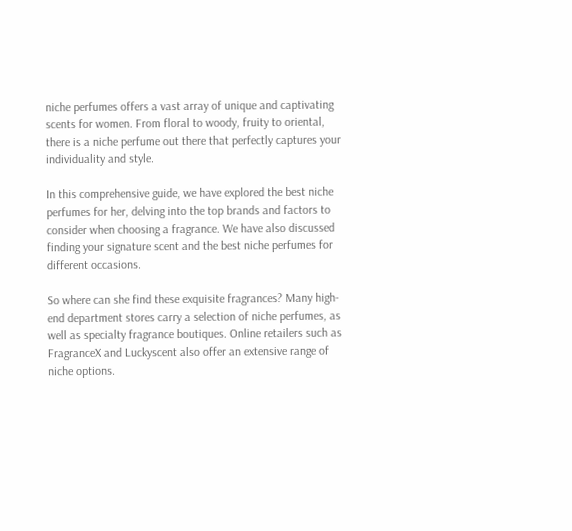niche perfumes offers a vast array of unique and captivating scents for women. From floral to woody, fruity to oriental, there is a niche perfume out there that perfectly captures your individuality and style.

In this comprehensive guide, we have explored the best niche perfumes for her, delving into the top brands and factors to consider when choosing a fragrance. We have also discussed finding your signature scent and the best niche perfumes for different occasions.

So where can she find these exquisite fragrances? Many high-end department stores carry a selection of niche perfumes, as well as specialty fragrance boutiques. Online retailers such as FragranceX and Luckyscent also offer an extensive range of niche options.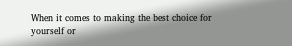When it comes to making the best choice for yourself or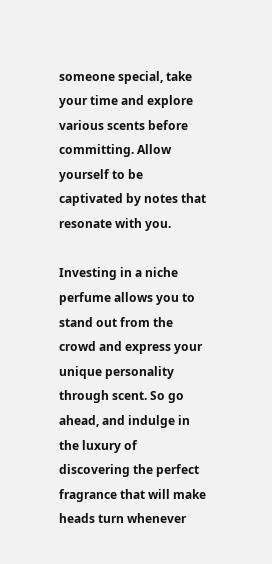someone special, take your time and explore various scents before committing. Allow yourself to be captivated by notes that resonate with you.

Investing in a niche perfume allows you to stand out from the crowd and express your unique personality through scent. So go ahead, and indulge in the luxury of discovering the perfect fragrance that will make heads turn whenever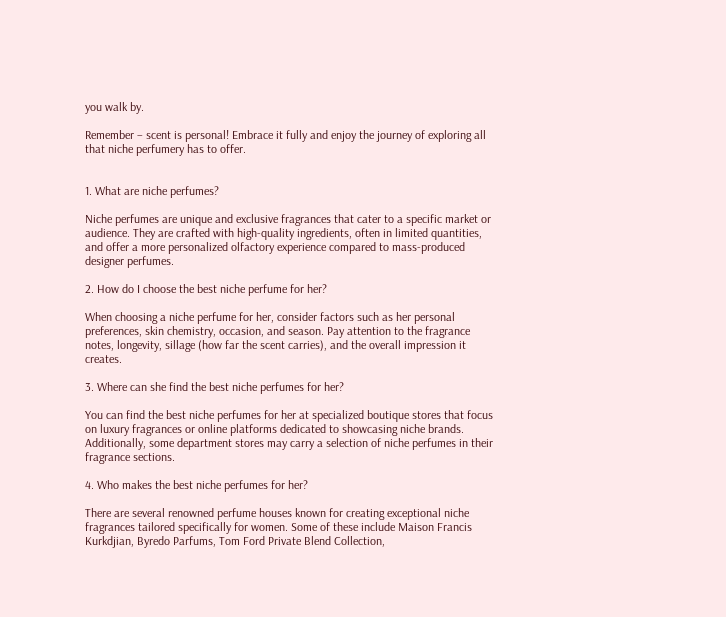you walk by.

Remember – scent is personal! Embrace it fully and enjoy the journey of exploring all that niche perfumery has to offer.


1. What are niche perfumes?

Niche perfumes are unique and exclusive fragrances that cater to a specific market or audience. They are crafted with high-quality ingredients, often in limited quantities, and offer a more personalized olfactory experience compared to mass-produced designer perfumes.

2. How do I choose the best niche perfume for her?

When choosing a niche perfume for her, consider factors such as her personal preferences, skin chemistry, occasion, and season. Pay attention to the fragrance notes, longevity, sillage (how far the scent carries), and the overall impression it creates.

3. Where can she find the best niche perfumes for her?

You can find the best niche perfumes for her at specialized boutique stores that focus on luxury fragrances or online platforms dedicated to showcasing niche brands. Additionally, some department stores may carry a selection of niche perfumes in their fragrance sections.

4. Who makes the best niche perfumes for her?

There are several renowned perfume houses known for creating exceptional niche fragrances tailored specifically for women. Some of these include Maison Francis Kurkdjian, Byredo Parfums, Tom Ford Private Blend Collection,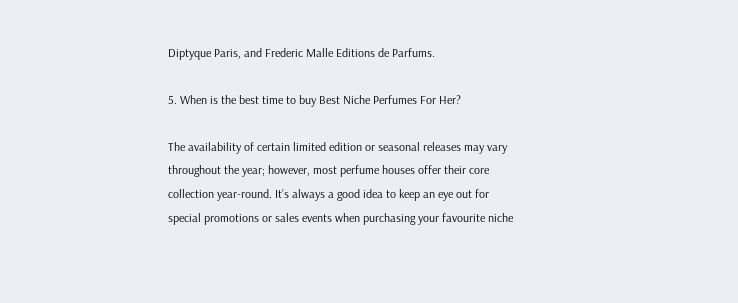Diptyque Paris, and Frederic Malle Editions de Parfums.

5. When is the best time to buy Best Niche Perfumes For Her?

The availability of certain limited edition or seasonal releases may vary throughout the year; however, most perfume houses offer their core collection year-round. It’s always a good idea to keep an eye out for special promotions or sales events when purchasing your favourite niche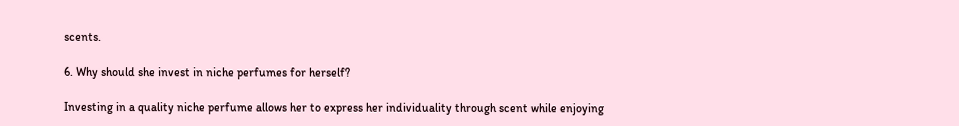scents.

6. Why should she invest in niche perfumes for herself?

Investing in a quality niche perfume allows her to express her individuality through scent while enjoying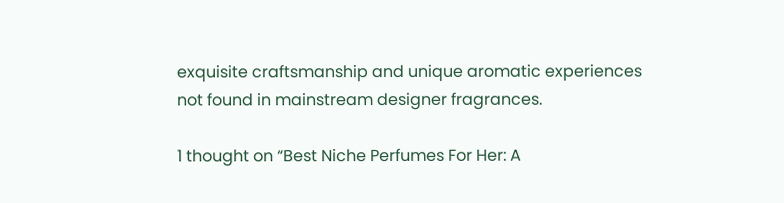exquisite craftsmanship and unique aromatic experiences not found in mainstream designer fragrances.

1 thought on “Best Niche Perfumes For Her: A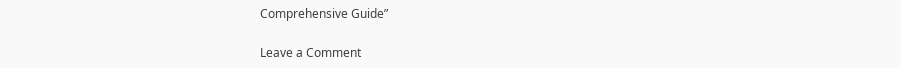Comprehensive Guide”

Leave a Comment